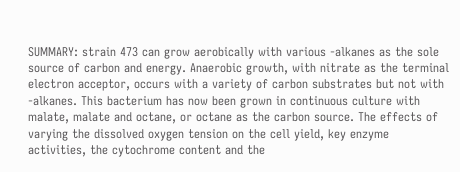SUMMARY: strain 473 can grow aerobically with various -alkanes as the sole source of carbon and energy. Anaerobic growth, with nitrate as the terminal electron acceptor, occurs with a variety of carbon substrates but not with -alkanes. This bacterium has now been grown in continuous culture with malate, malate and octane, or octane as the carbon source. The effects of varying the dissolved oxygen tension on the cell yield, key enzyme activities, the cytochrome content and the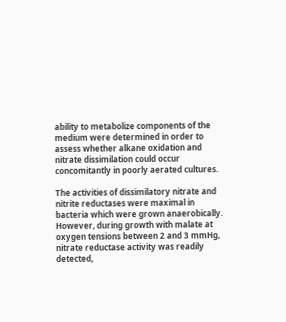ability to metabolize components of the medium were determined in order to assess whether alkane oxidation and nitrate dissimilation could occur concomitantly in poorly aerated cultures.

The activities of dissimilatory nitrate and nitrite reductases were maximal in bacteria which were grown anaerobically. However, during growth with malate at oxygen tensions between 2 and 3 mmHg, nitrate reductase activity was readily detected,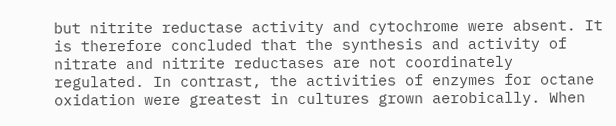but nitrite reductase activity and cytochrome were absent. It is therefore concluded that the synthesis and activity of nitrate and nitrite reductases are not coordinately regulated. In contrast, the activities of enzymes for octane oxidation were greatest in cultures grown aerobically. When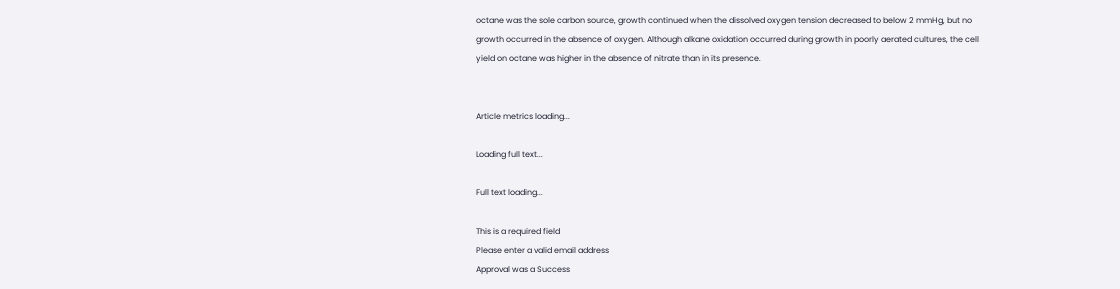octane was the sole carbon source, growth continued when the dissolved oxygen tension decreased to below 2 mmHg, but no growth occurred in the absence of oxygen. Although alkane oxidation occurred during growth in poorly aerated cultures, the cell yield on octane was higher in the absence of nitrate than in its presence.


Article metrics loading...

Loading full text...

Full text loading...

This is a required field
Please enter a valid email address
Approval was a Success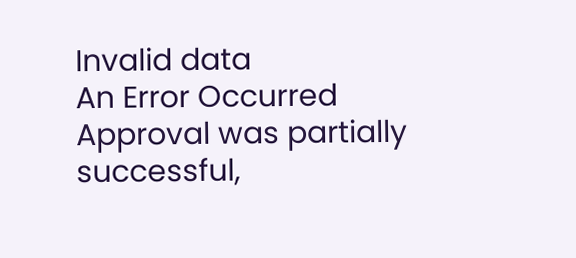Invalid data
An Error Occurred
Approval was partially successful,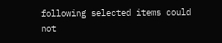following selected items could not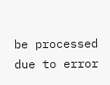be processed due to error